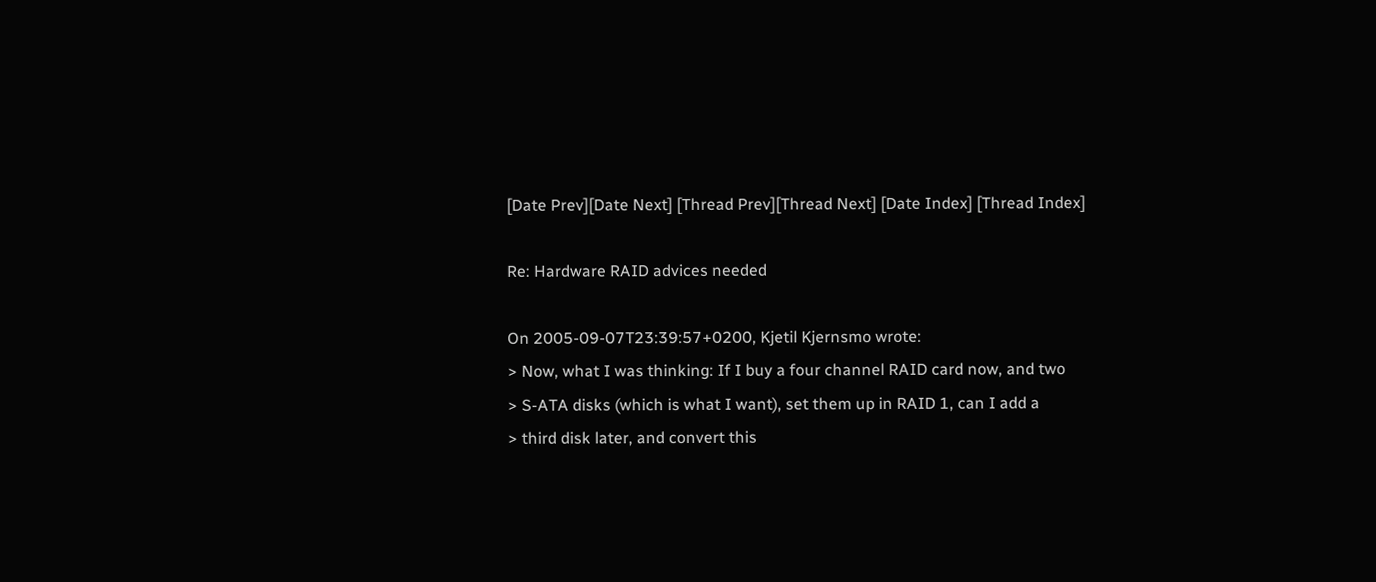[Date Prev][Date Next] [Thread Prev][Thread Next] [Date Index] [Thread Index]

Re: Hardware RAID advices needed

On 2005-09-07T23:39:57+0200, Kjetil Kjernsmo wrote:
> Now, what I was thinking: If I buy a four channel RAID card now, and two
> S-ATA disks (which is what I want), set them up in RAID 1, can I add a
> third disk later, and convert this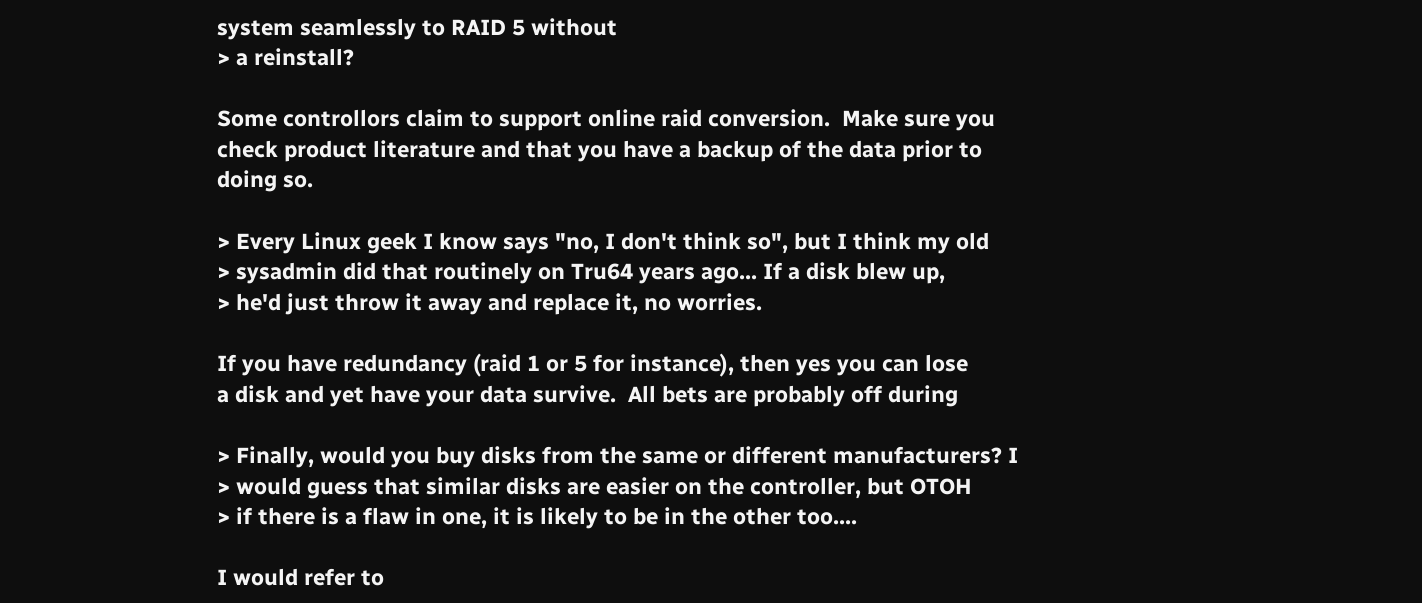system seamlessly to RAID 5 without
> a reinstall?

Some controllors claim to support online raid conversion.  Make sure you
check product literature and that you have a backup of the data prior to
doing so.

> Every Linux geek I know says "no, I don't think so", but I think my old
> sysadmin did that routinely on Tru64 years ago... If a disk blew up,
> he'd just throw it away and replace it, no worries.

If you have redundancy (raid 1 or 5 for instance), then yes you can lose
a disk and yet have your data survive.  All bets are probably off during

> Finally, would you buy disks from the same or different manufacturers? I
> would guess that similar disks are easier on the controller, but OTOH
> if there is a flaw in one, it is likely to be in the other too....

I would refer to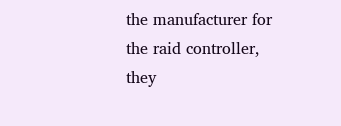the manufacturer for the raid controller, they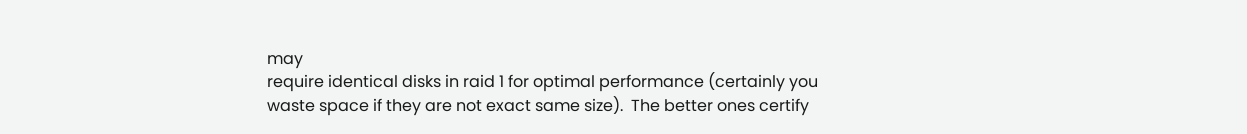may
require identical disks in raid 1 for optimal performance (certainly you
waste space if they are not exact same size).  The better ones certify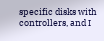specific disks with controllers, and I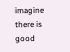imagine there is good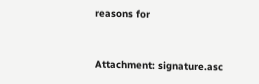reasons for


Attachment: signature.asc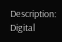Description: Digital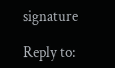signature

Reply to: